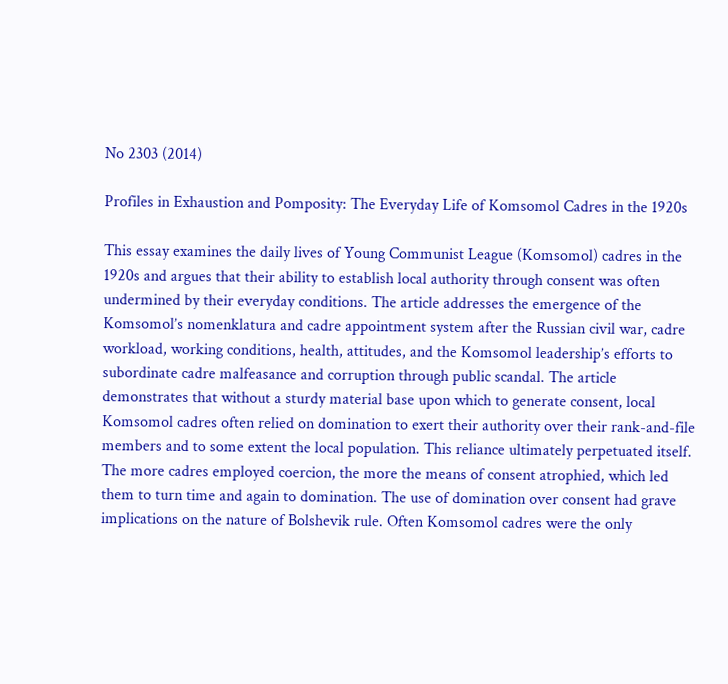No 2303 (2014)

Profiles in Exhaustion and Pomposity: The Everyday Life of Komsomol Cadres in the 1920s

This essay examines the daily lives of Young Communist League (Komsomol) cadres in the 1920s and argues that their ability to establish local authority through consent was often undermined by their everyday conditions. The article addresses the emergence of the Komsomol’s nomenklatura and cadre appointment system after the Russian civil war, cadre workload, working conditions, health, attitudes, and the Komsomol leadership’s efforts to subordinate cadre malfeasance and corruption through public scandal. The article demonstrates that without a sturdy material base upon which to generate consent, local Komsomol cadres often relied on domination to exert their authority over their rank-and-file members and to some extent the local population. This reliance ultimately perpetuated itself. The more cadres employed coercion, the more the means of consent atrophied, which led them to turn time and again to domination. The use of domination over consent had grave implications on the nature of Bolshevik rule. Often Komsomol cadres were the only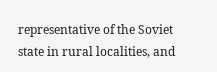representative of the Soviet state in rural localities, and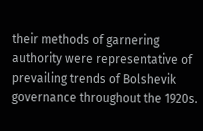their methods of garnering authority were representative of prevailing trends of Bolshevik governance throughout the 1920s.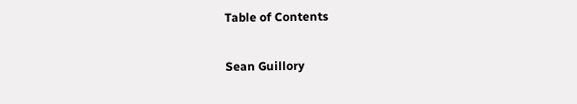Table of Contents

Sean Guillory